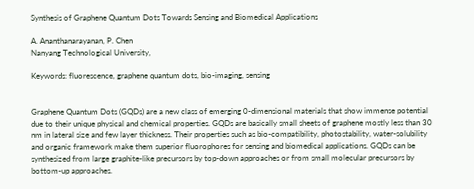Synthesis of Graphene Quantum Dots Towards Sensing and Biomedical Applications

A. Ananthanarayanan, P. Chen
Nanyang Technological University,

Keywords: fluorescence, graphene quantum dots, bio-imaging, sensing


Graphene Quantum Dots (GQDs) are a new class of emerging 0-dimensional materials that show immense potential due to their unique physical and chemical properties. GQDs are basically small sheets of graphene mostly less than 30 nm in lateral size and few layer thickness. Their properties such as bio-compatibility, photostability, water-solubility and organic framework make them superior fluorophores for sensing and biomedical applications. GQDs can be synthesized from large graphite-like precursors by top-down approaches or from small molecular precursors by bottom-up approaches.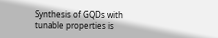Synthesis of GQDs with tunable properties is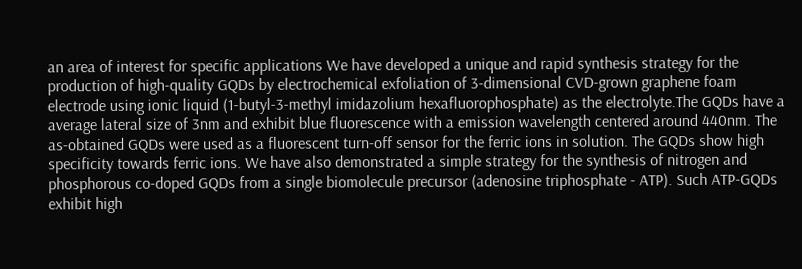an area of interest for specific applications We have developed a unique and rapid synthesis strategy for the production of high-quality GQDs by electrochemical exfoliation of 3-dimensional CVD-grown graphene foam electrode using ionic liquid (1-butyl-3-methyl imidazolium hexafluorophosphate) as the electrolyte.The GQDs have a average lateral size of 3nm and exhibit blue fluorescence with a emission wavelength centered around 440nm. The as-obtained GQDs were used as a fluorescent turn-off sensor for the ferric ions in solution. The GQDs show high specificity towards ferric ions. We have also demonstrated a simple strategy for the synthesis of nitrogen and phosphorous co-doped GQDs from a single biomolecule precursor (adenosine triphosphate - ATP). Such ATP-GQDs exhibit high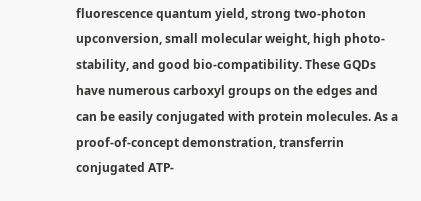fluorescence quantum yield, strong two-photon upconversion, small molecular weight, high photo-stability, and good bio-compatibility. These GQDs have numerous carboxyl groups on the edges and can be easily conjugated with protein molecules. As a proof-of-concept demonstration, transferrin conjugated ATP-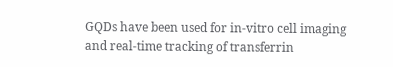GQDs have been used for in-vitro cell imaging and real-time tracking of transferrin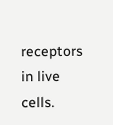receptors in live cells.